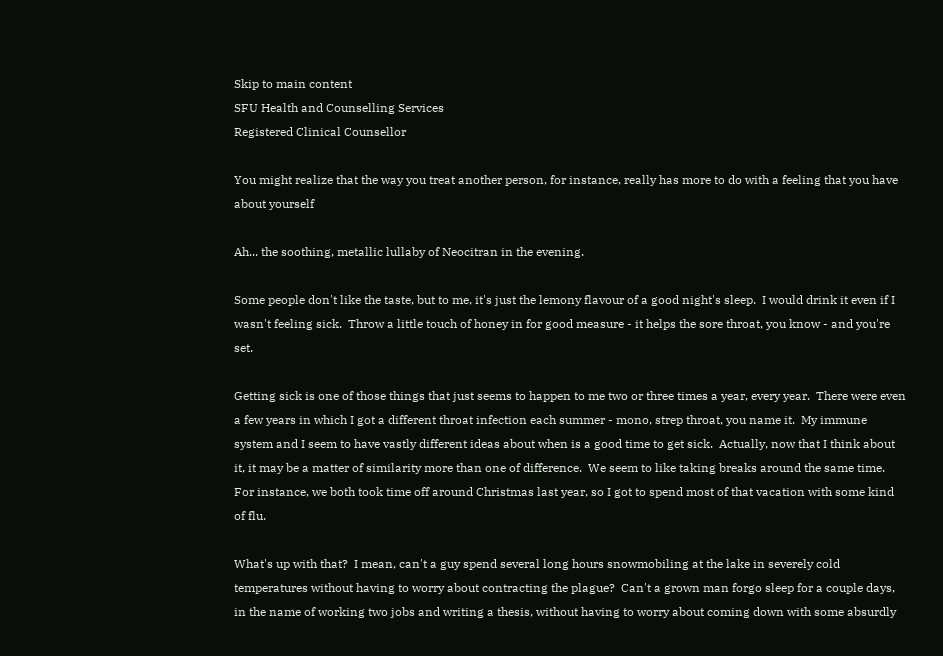Skip to main content
SFU Health and Counselling Services
Registered Clinical Counsellor

You might realize that the way you treat another person, for instance, really has more to do with a feeling that you have about yourself

Ah... the soothing, metallic lullaby of Neocitran in the evening.

Some people don't like the taste, but to me, it's just the lemony flavour of a good night's sleep.  I would drink it even if I wasn't feeling sick.  Throw a little touch of honey in for good measure - it helps the sore throat, you know - and you're set.

Getting sick is one of those things that just seems to happen to me two or three times a year, every year.  There were even a few years in which I got a different throat infection each summer - mono, strep throat, you name it.  My immune system and I seem to have vastly different ideas about when is a good time to get sick.  Actually, now that I think about it, it may be a matter of similarity more than one of difference.  We seem to like taking breaks around the same time.  For instance, we both took time off around Christmas last year, so I got to spend most of that vacation with some kind of flu.

What's up with that?  I mean, can't a guy spend several long hours snowmobiling at the lake in severely cold temperatures without having to worry about contracting the plague?  Can't a grown man forgo sleep for a couple days, in the name of working two jobs and writing a thesis, without having to worry about coming down with some absurdly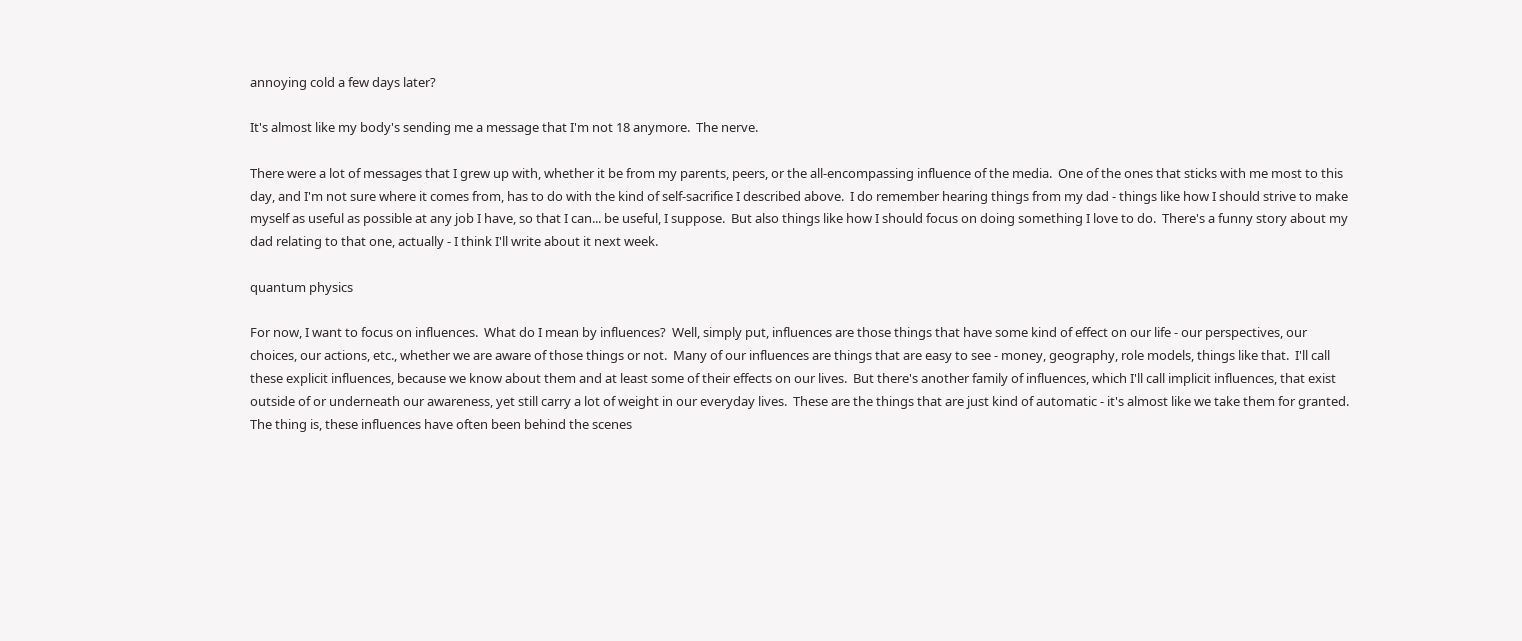annoying cold a few days later?

It's almost like my body's sending me a message that I'm not 18 anymore.  The nerve.

There were a lot of messages that I grew up with, whether it be from my parents, peers, or the all-encompassing influence of the media.  One of the ones that sticks with me most to this day, and I'm not sure where it comes from, has to do with the kind of self-sacrifice I described above.  I do remember hearing things from my dad - things like how I should strive to make myself as useful as possible at any job I have, so that I can... be useful, I suppose.  But also things like how I should focus on doing something I love to do.  There's a funny story about my dad relating to that one, actually - I think I'll write about it next week.

quantum physics

For now, I want to focus on influences.  What do I mean by influences?  Well, simply put, influences are those things that have some kind of effect on our life - our perspectives, our choices, our actions, etc., whether we are aware of those things or not.  Many of our influences are things that are easy to see - money, geography, role models, things like that.  I'll call these explicit influences, because we know about them and at least some of their effects on our lives.  But there's another family of influences, which I'll call implicit influences, that exist outside of or underneath our awareness, yet still carry a lot of weight in our everyday lives.  These are the things that are just kind of automatic - it's almost like we take them for granted.  The thing is, these influences have often been behind the scenes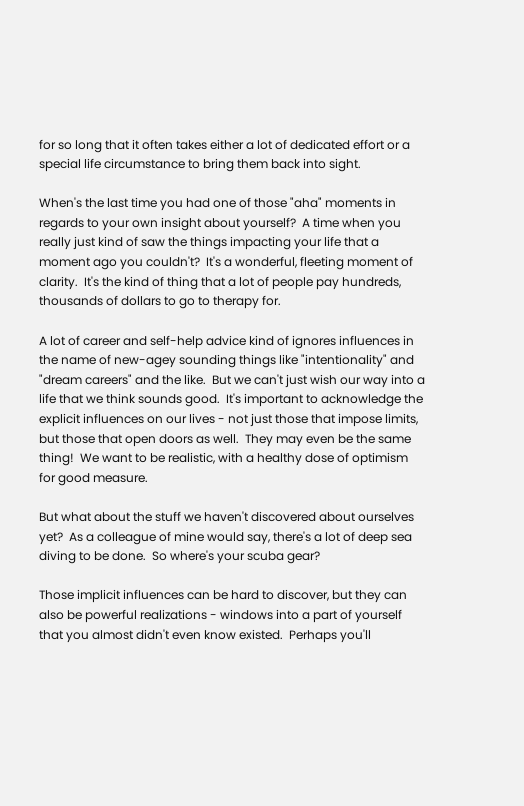for so long that it often takes either a lot of dedicated effort or a special life circumstance to bring them back into sight.

When's the last time you had one of those "aha" moments in regards to your own insight about yourself?  A time when you really just kind of saw the things impacting your life that a moment ago you couldn't?  It's a wonderful, fleeting moment of clarity.  It's the kind of thing that a lot of people pay hundreds, thousands of dollars to go to therapy for.

A lot of career and self-help advice kind of ignores influences in the name of new-agey sounding things like "intentionality" and "dream careers" and the like.  But we can't just wish our way into a life that we think sounds good.  It's important to acknowledge the explicit influences on our lives - not just those that impose limits, but those that open doors as well.  They may even be the same thing!  We want to be realistic, with a healthy dose of optimism for good measure.

But what about the stuff we haven't discovered about ourselves yet?  As a colleague of mine would say, there's a lot of deep sea diving to be done.  So where's your scuba gear?

Those implicit influences can be hard to discover, but they can also be powerful realizations - windows into a part of yourself that you almost didn't even know existed.  Perhaps you'll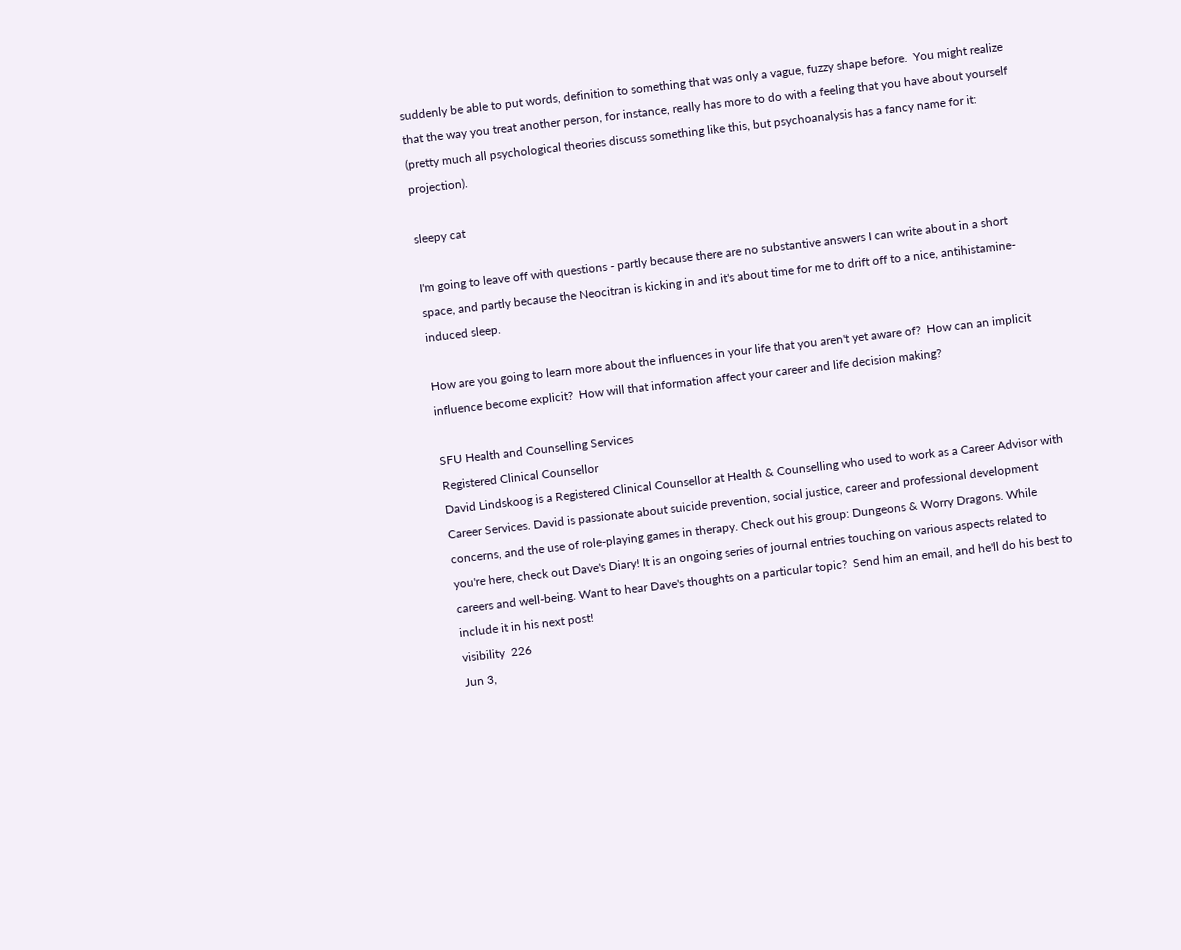suddenly be able to put words, definition to something that was only a vague, fuzzy shape before.  You might realize that the way you treat another person, for instance, really has more to do with a feeling that you have about yourself (pretty much all psychological theories discuss something like this, but psychoanalysis has a fancy name for it: projection).

sleepy cat

I'm going to leave off with questions - partly because there are no substantive answers I can write about in a short space, and partly because the Neocitran is kicking in and it's about time for me to drift off to a nice, antihistamine-induced sleep.

How are you going to learn more about the influences in your life that you aren't yet aware of?  How can an implicit influence become explicit?  How will that information affect your career and life decision making?

SFU Health and Counselling Services
Registered Clinical Counsellor
David Lindskoog is a Registered Clinical Counsellor at Health & Counselling who used to work as a Career Advisor with Career Services. David is passionate about suicide prevention, social justice, career and professional development concerns, and the use of role-playing games in therapy. Check out his group: Dungeons & Worry Dragons. While you're here, check out Dave's Diary! It is an ongoing series of journal entries touching on various aspects related to careers and well-being. Want to hear Dave's thoughts on a particular topic?  Send him an email, and he'll do his best to include it in his next post!
visibility  226
Jun 3,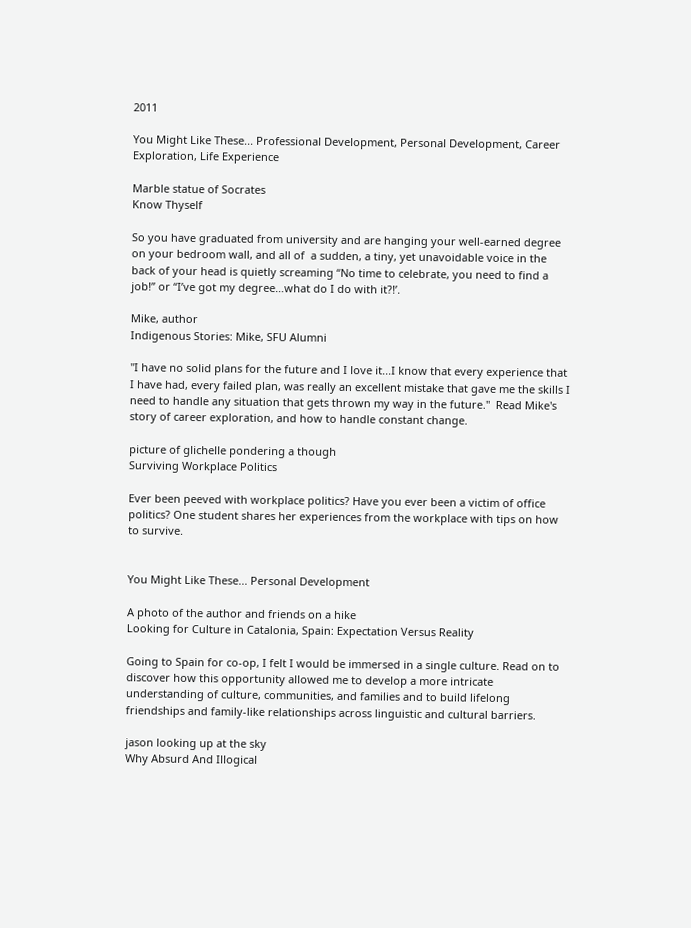2011

You Might Like These... Professional Development, Personal Development, Career Exploration, Life Experience

Marble statue of Socrates
Know Thyself

So you have graduated from university and are hanging your well-earned degree on your bedroom wall, and all of  a sudden, a tiny, yet unavoidable voice in the back of your head is quietly screaming “No time to celebrate, you need to find a job!” or “I’ve got my degree…what do I do with it?!’.

Mike, author
Indigenous Stories: Mike, SFU Alumni

"I have no solid plans for the future and I love it...I know that every experience that I have had, every failed plan, was really an excellent mistake that gave me the skills I need to handle any situation that gets thrown my way in the future."  Read Mike's story of career exploration, and how to handle constant change.

picture of glichelle pondering a though
Surviving Workplace Politics

Ever been peeved with workplace politics? Have you ever been a victim of office politics? One student shares her experiences from the workplace with tips on how to survive.


You Might Like These... Personal Development

A photo of the author and friends on a hike
Looking for Culture in Catalonia, Spain: Expectation Versus Reality

Going to Spain for co-op, I felt I would be immersed in a single culture. Read on to discover how this opportunity allowed me to develop a more intricate understanding of culture, communities, and families and to build lifelong friendships and family-like relationships across linguistic and cultural barriers.

jason looking up at the sky
Why Absurd And Illogical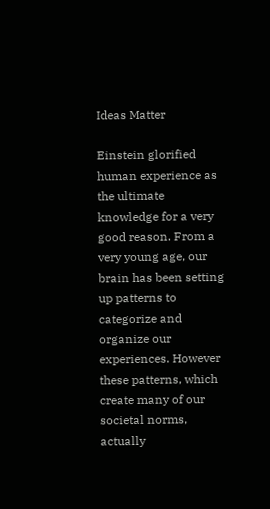Ideas Matter

Einstein glorified human experience as the ultimate knowledge for a very good reason. From a very young age, our brain has been setting up patterns to categorize and organize our experiences. However these patterns, which create many of our societal norms, actually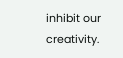inhibit our creativity.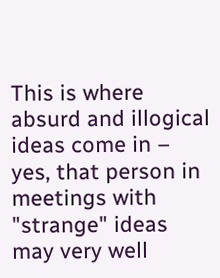This is where absurd and illogical ideas come in – yes, that person in meetings with "strange" ideas may very well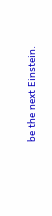be the next Einstein.